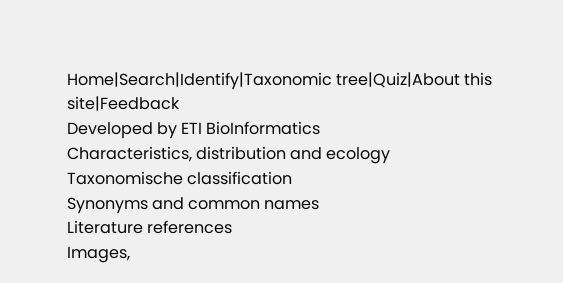Home|Search|Identify|Taxonomic tree|Quiz|About this site|Feedback
Developed by ETI BioInformatics
Characteristics, distribution and ecology
Taxonomische classification
Synonyms and common names
Literature references
Images,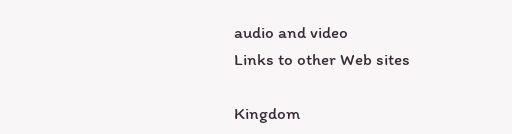audio and video
Links to other Web sites

Kingdom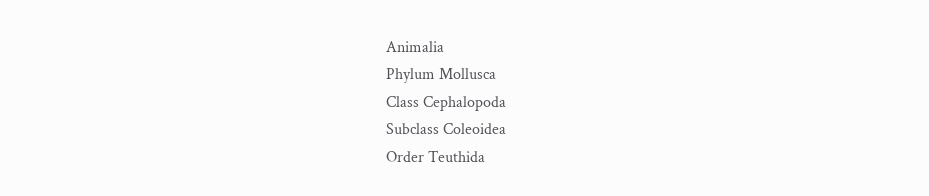Animalia
Phylum Mollusca
Class Cephalopoda
Subclass Coleoidea
Order Teuthida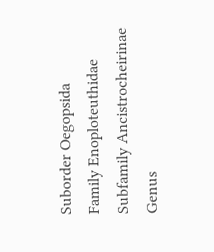Suborder Oegopsida
Family Enoploteuthidae
Subfamily Ancistrocheirinae
Genus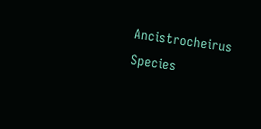Ancistrocheirus
Species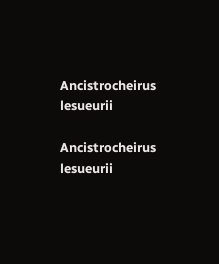Ancistrocheirus lesueurii

Ancistrocheirus lesueurii